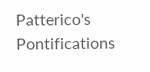Patterico's Pontifications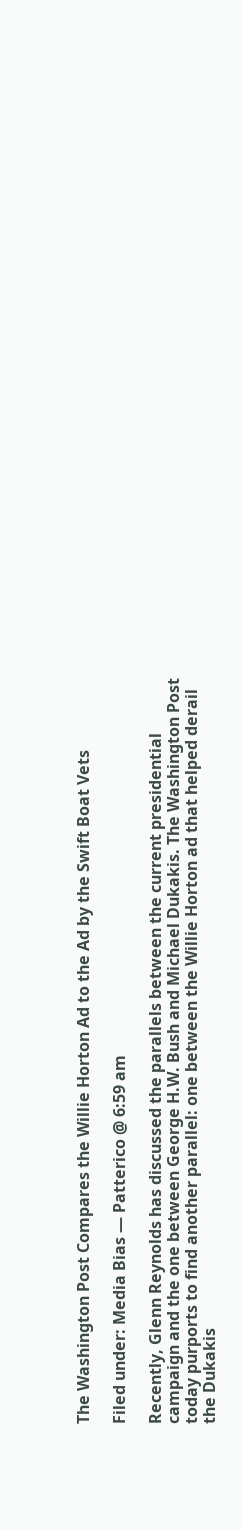The Washington Post Compares the Willie Horton Ad to the Ad by the Swift Boat Vets

Filed under: Media Bias — Patterico @ 6:59 am

Recently, Glenn Reynolds has discussed the parallels between the current presidential campaign and the one between George H.W. Bush and Michael Dukakis. The Washington Post today purports to find another parallel: one between the Willie Horton ad that helped derail the Dukakis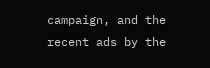campaign, and the recent ads by the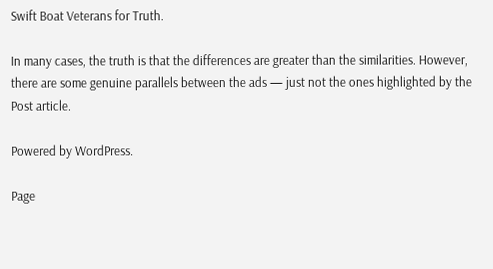Swift Boat Veterans for Truth.

In many cases, the truth is that the differences are greater than the similarities. However, there are some genuine parallels between the ads — just not the ones highlighted by the Post article.

Powered by WordPress.

Page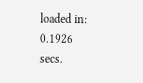loaded in: 0.1926 secs.